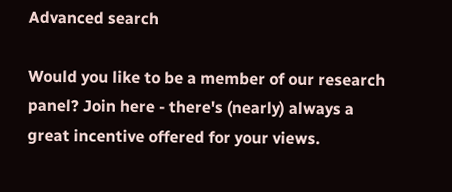Advanced search

Would you like to be a member of our research panel? Join here - there's (nearly) always a great incentive offered for your views.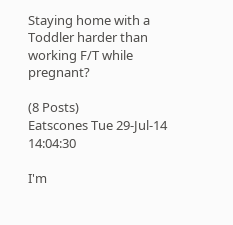Staying home with a Toddler harder than working F/T while pregnant?

(8 Posts)
Eatscones Tue 29-Jul-14 14:04:30

I'm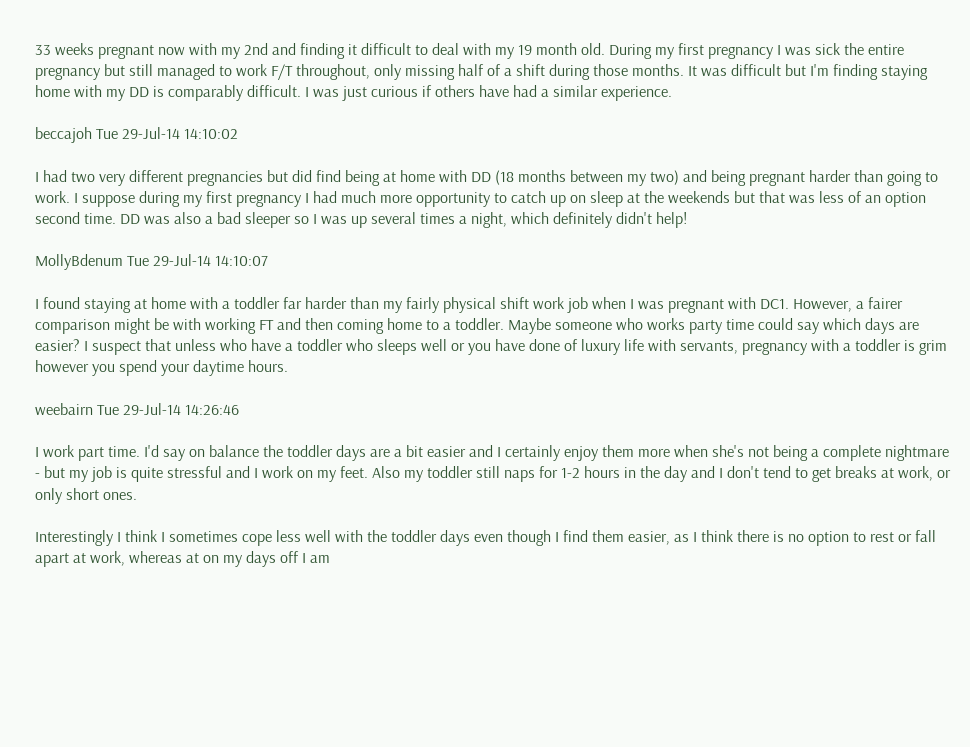33 weeks pregnant now with my 2nd and finding it difficult to deal with my 19 month old. During my first pregnancy I was sick the entire pregnancy but still managed to work F/T throughout, only missing half of a shift during those months. It was difficult but I'm finding staying home with my DD is comparably difficult. I was just curious if others have had a similar experience.

beccajoh Tue 29-Jul-14 14:10:02

I had two very different pregnancies but did find being at home with DD (18 months between my two) and being pregnant harder than going to work. I suppose during my first pregnancy I had much more opportunity to catch up on sleep at the weekends but that was less of an option second time. DD was also a bad sleeper so I was up several times a night, which definitely didn't help!

MollyBdenum Tue 29-Jul-14 14:10:07

I found staying at home with a toddler far harder than my fairly physical shift work job when I was pregnant with DC1. However, a fairer comparison might be with working FT and then coming home to a toddler. Maybe someone who works party time could say which days are easier? I suspect that unless who have a toddler who sleeps well or you have done of luxury life with servants, pregnancy with a toddler is grim however you spend your daytime hours.

weebairn Tue 29-Jul-14 14:26:46

I work part time. I'd say on balance the toddler days are a bit easier and I certainly enjoy them more when she's not being a complete nightmare - but my job is quite stressful and I work on my feet. Also my toddler still naps for 1-2 hours in the day and I don't tend to get breaks at work, or only short ones.

Interestingly I think I sometimes cope less well with the toddler days even though I find them easier, as I think there is no option to rest or fall apart at work, whereas at on my days off I am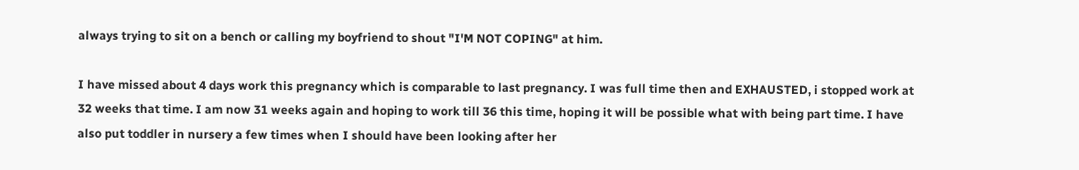always trying to sit on a bench or calling my boyfriend to shout "I'M NOT COPING" at him.

I have missed about 4 days work this pregnancy which is comparable to last pregnancy. I was full time then and EXHAUSTED, i stopped work at 32 weeks that time. I am now 31 weeks again and hoping to work till 36 this time, hoping it will be possible what with being part time. I have also put toddler in nursery a few times when I should have been looking after her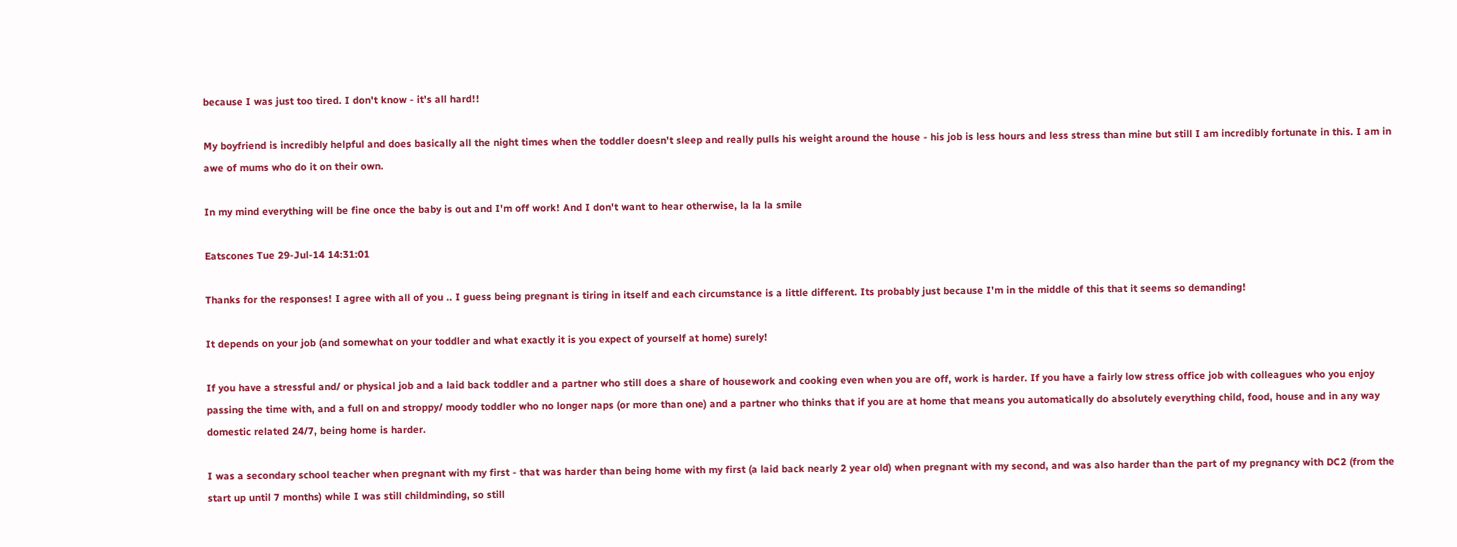because I was just too tired. I don't know - it's all hard!!

My boyfriend is incredibly helpful and does basically all the night times when the toddler doesn't sleep and really pulls his weight around the house - his job is less hours and less stress than mine but still I am incredibly fortunate in this. I am in awe of mums who do it on their own.

In my mind everything will be fine once the baby is out and I'm off work! And I don't want to hear otherwise, la la la smile

Eatscones Tue 29-Jul-14 14:31:01

Thanks for the responses! I agree with all of you .. I guess being pregnant is tiring in itself and each circumstance is a little different. Its probably just because I'm in the middle of this that it seems so demanding!

It depends on your job (and somewhat on your toddler and what exactly it is you expect of yourself at home) surely!

If you have a stressful and/ or physical job and a laid back toddler and a partner who still does a share of housework and cooking even when you are off, work is harder. If you have a fairly low stress office job with colleagues who you enjoy passing the time with, and a full on and stroppy/ moody toddler who no longer naps (or more than one) and a partner who thinks that if you are at home that means you automatically do absolutely everything child, food, house and in any way domestic related 24/7, being home is harder.

I was a secondary school teacher when pregnant with my first - that was harder than being home with my first (a laid back nearly 2 year old) when pregnant with my second, and was also harder than the part of my pregnancy with DC2 (from the start up until 7 months) while I was still childminding, so still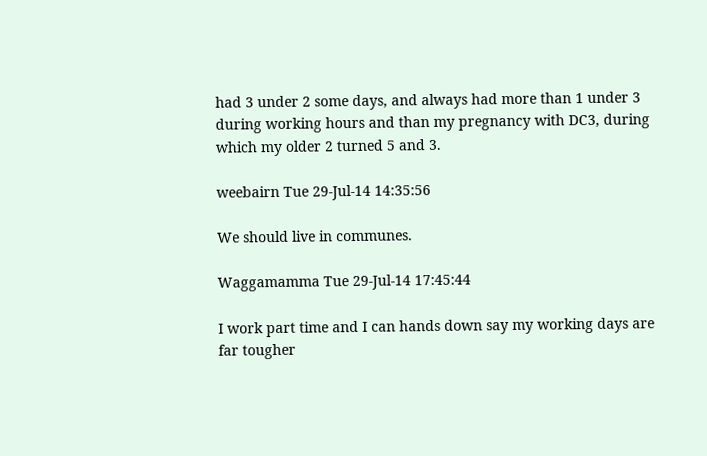had 3 under 2 some days, and always had more than 1 under 3 during working hours and than my pregnancy with DC3, during which my older 2 turned 5 and 3.

weebairn Tue 29-Jul-14 14:35:56

We should live in communes.

Waggamamma Tue 29-Jul-14 17:45:44

I work part time and I can hands down say my working days are far tougher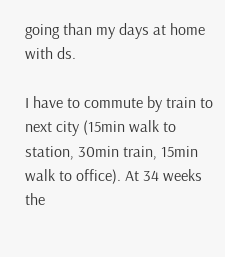going than my days at home with ds.

I have to commute by train to next city (15min walk to station, 30min train, 15min walk to office). At 34 weeks the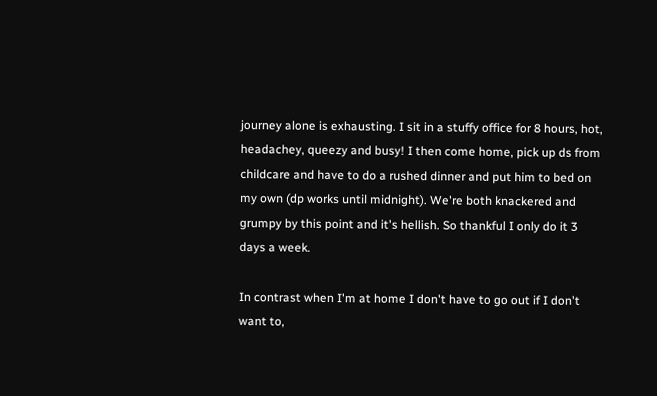journey alone is exhausting. I sit in a stuffy office for 8 hours, hot, headachey, queezy and busy! I then come home, pick up ds from childcare and have to do a rushed dinner and put him to bed on my own (dp works until midnight). We're both knackered and grumpy by this point and it's hellish. So thankful I only do it 3 days a week.

In contrast when I'm at home I don't have to go out if I don't want to,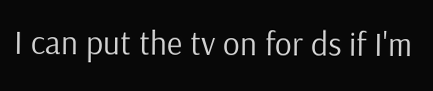I can put the tv on for ds if I'm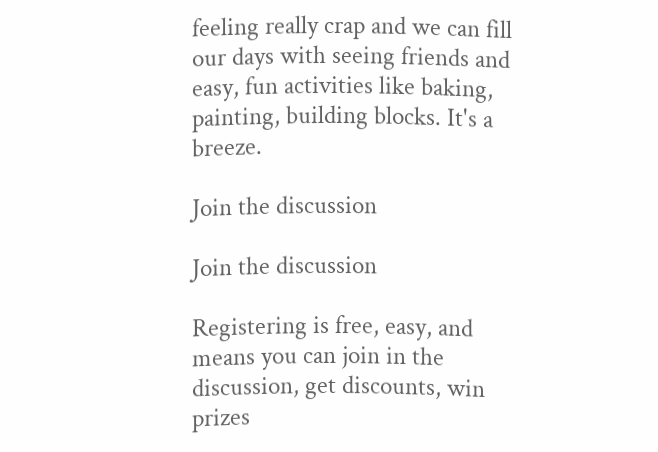feeling really crap and we can fill our days with seeing friends and easy, fun activities like baking, painting, building blocks. It's a breeze.

Join the discussion

Join the discussion

Registering is free, easy, and means you can join in the discussion, get discounts, win prizes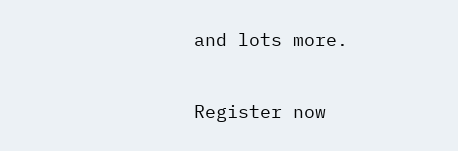and lots more.

Register now